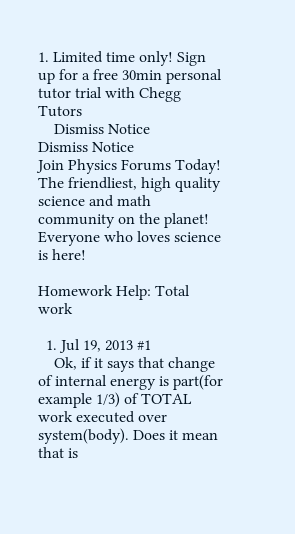1. Limited time only! Sign up for a free 30min personal tutor trial with Chegg Tutors
    Dismiss Notice
Dismiss Notice
Join Physics Forums Today!
The friendliest, high quality science and math community on the planet! Everyone who loves science is here!

Homework Help: Total work

  1. Jul 19, 2013 #1
    Ok, if it says that change of internal energy is part(for example 1/3) of TOTAL work executed over system(body). Does it mean that is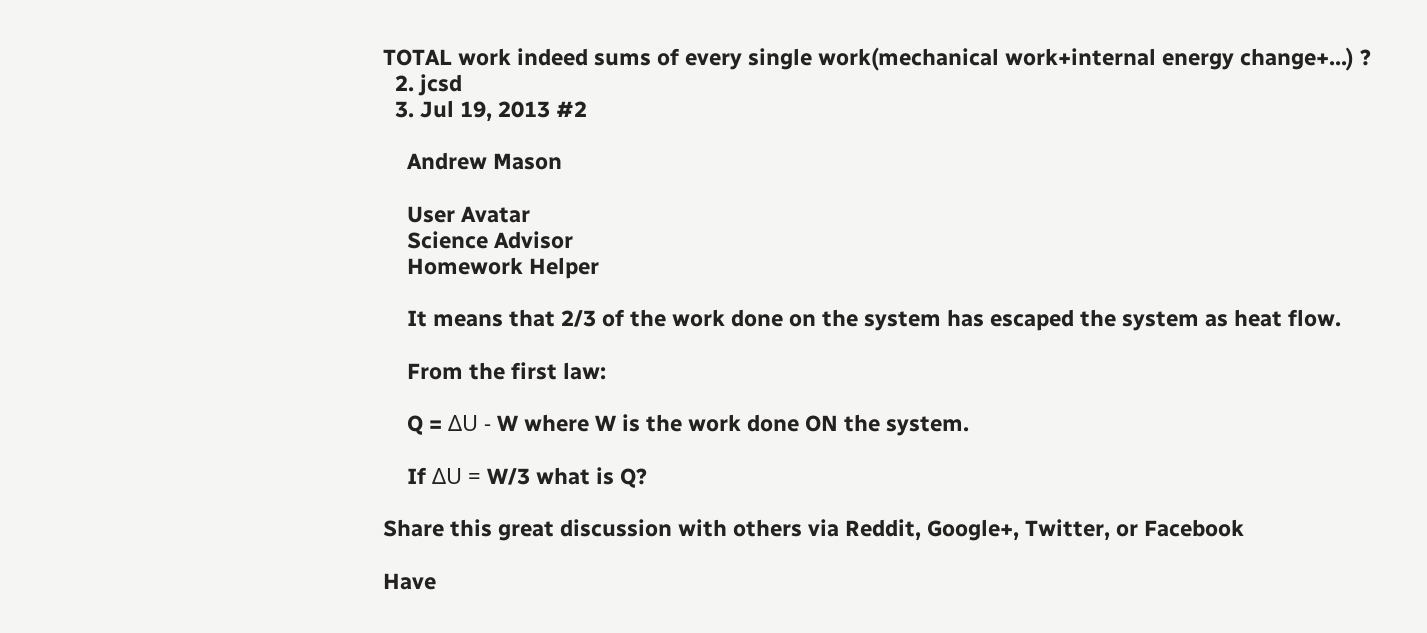TOTAL work indeed sums of every single work(mechanical work+internal energy change+...) ?
  2. jcsd
  3. Jul 19, 2013 #2

    Andrew Mason

    User Avatar
    Science Advisor
    Homework Helper

    It means that 2/3 of the work done on the system has escaped the system as heat flow.

    From the first law:

    Q = ΔU - W where W is the work done ON the system.

    If ΔU = W/3 what is Q?

Share this great discussion with others via Reddit, Google+, Twitter, or Facebook

Have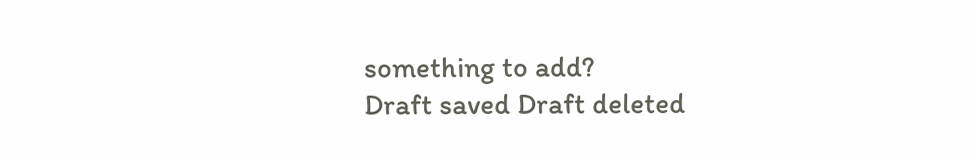something to add?
Draft saved Draft deleted